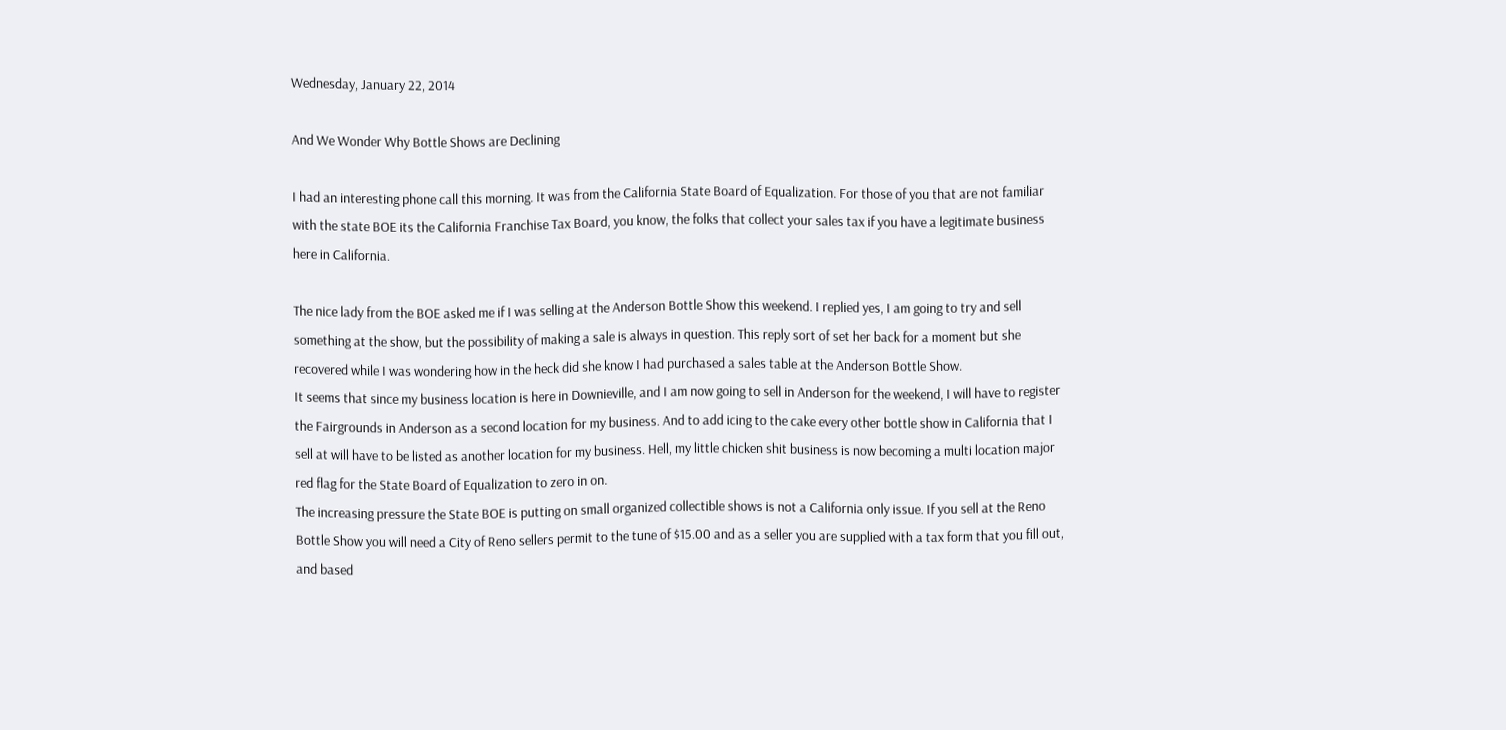Wednesday, January 22, 2014

And We Wonder Why Bottle Shows are Declining

I had an interesting phone call this morning. It was from the California State Board of Equalization. For those of you that are not familiar with the state BOE its the California Franchise Tax Board, you know, the folks that collect your sales tax if you have a legitimate business here in California.

The nice lady from the BOE asked me if I was selling at the Anderson Bottle Show this weekend. I replied yes, I am going to try and sell something at the show, but the possibility of making a sale is always in question. This reply sort of set her back for a moment but she recovered while I was wondering how in the heck did she know I had purchased a sales table at the Anderson Bottle Show.
It seems that since my business location is here in Downieville, and I am now going to sell in Anderson for the weekend, I will have to register the Fairgrounds in Anderson as a second location for my business. And to add icing to the cake every other bottle show in California that I sell at will have to be listed as another location for my business. Hell, my little chicken shit business is now becoming a multi location major red flag for the State Board of Equalization to zero in on.
The increasing pressure the State BOE is putting on small organized collectible shows is not a California only issue. If you sell at the Reno Bottle Show you will need a City of Reno sellers permit to the tune of $15.00 and as a seller you are supplied with a tax form that you fill out, and based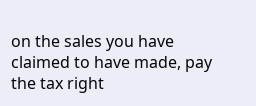on the sales you have claimed to have made, pay the tax right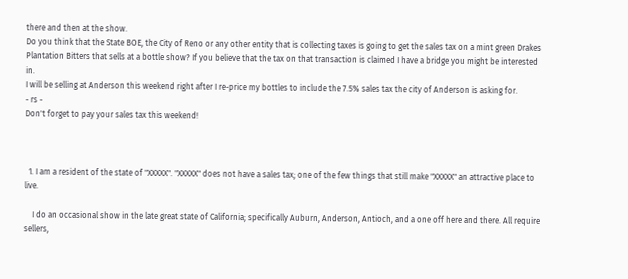there and then at the show.
Do you think that the State BOE, the City of Reno or any other entity that is collecting taxes is going to get the sales tax on a mint green Drakes Plantation Bitters that sells at a bottle show? If you believe that the tax on that transaction is claimed I have a bridge you might be interested in.
I will be selling at Anderson this weekend right after I re-price my bottles to include the 7.5% sales tax the city of Anderson is asking for.
- rs -
Don't forget to pay your sales tax this weekend!



  1. I am a resident of the state of "XXXXX". "XXXXX" does not have a sales tax; one of the few things that still make "XXXXX" an attractive place to live.

    I do an occasional show in the late great state of California; specifically Auburn, Anderson, Antioch, and a one off here and there. All require sellers,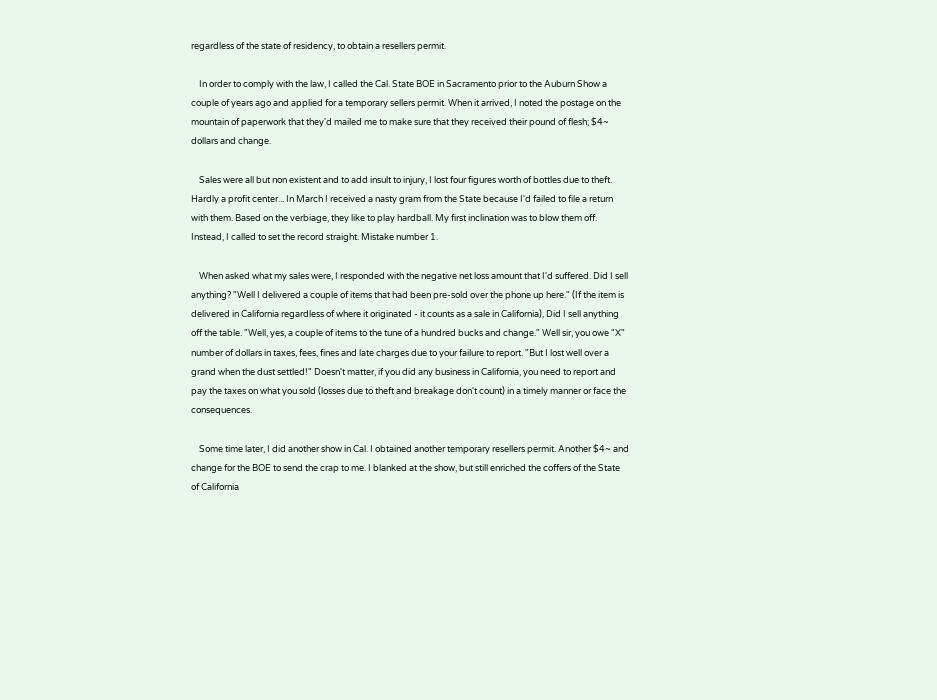regardless of the state of residency, to obtain a resellers permit.

    In order to comply with the law, I called the Cal. State BOE in Sacramento prior to the Auburn Show a couple of years ago and applied for a temporary sellers permit. When it arrived, I noted the postage on the mountain of paperwork that they'd mailed me to make sure that they received their pound of flesh; $4~ dollars and change.

    Sales were all but non existent and to add insult to injury, I lost four figures worth of bottles due to theft. Hardly a profit center... In March I received a nasty gram from the State because I'd failed to file a return with them. Based on the verbiage, they like to play hardball. My first inclination was to blow them off. Instead, I called to set the record straight. Mistake number 1.

    When asked what my sales were, I responded with the negative net loss amount that I'd suffered. Did I sell anything? "Well I delivered a couple of items that had been pre-sold over the phone up here." (If the item is delivered in California regardless of where it originated - it counts as a sale in California), Did I sell anything off the table. "Well, yes, a couple of items to the tune of a hundred bucks and change." Well sir, you owe "X" number of dollars in taxes, fees, fines and late charges due to your failure to report. "But I lost well over a grand when the dust settled!" Doesn't matter, if you did any business in California, you need to report and pay the taxes on what you sold (losses due to theft and breakage don't count) in a timely manner or face the consequences.

    Some time later, I did another show in Cal. I obtained another temporary resellers permit. Another $4~ and change for the BOE to send the crap to me. I blanked at the show, but still enriched the coffers of the State of California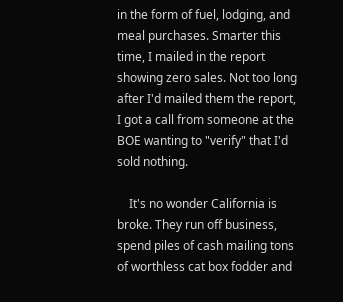in the form of fuel, lodging, and meal purchases. Smarter this time, I mailed in the report showing zero sales. Not too long after I'd mailed them the report, I got a call from someone at the BOE wanting to "verify" that I'd sold nothing.

    It's no wonder California is broke. They run off business, spend piles of cash mailing tons of worthless cat box fodder and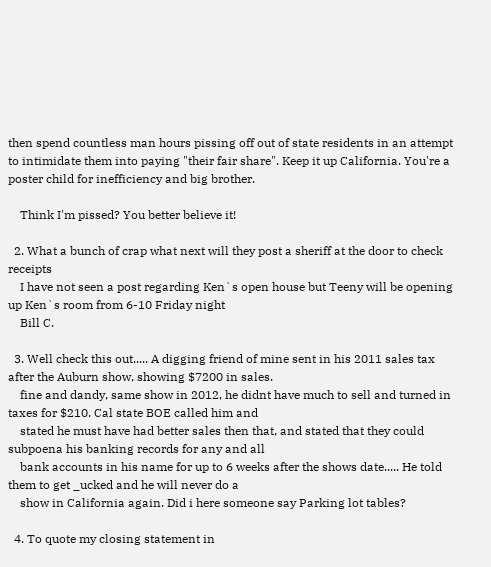then spend countless man hours pissing off out of state residents in an attempt to intimidate them into paying "their fair share". Keep it up California. You're a poster child for inefficiency and big brother.

    Think I'm pissed? You better believe it!

  2. What a bunch of crap what next will they post a sheriff at the door to check receipts
    I have not seen a post regarding Ken`s open house but Teeny will be opening up Ken`s room from 6-10 Friday night
    Bill C.

  3. Well check this out..... A digging friend of mine sent in his 2011 sales tax after the Auburn show, showing $7200 in sales.
    fine and dandy, same show in 2012, he didnt have much to sell and turned in taxes for $210. Cal state BOE called him and
    stated he must have had better sales then that, and stated that they could subpoena his banking records for any and all
    bank accounts in his name for up to 6 weeks after the shows date..... He told them to get _ucked and he will never do a
    show in California again. Did i here someone say Parking lot tables?

  4. To quote my closing statement in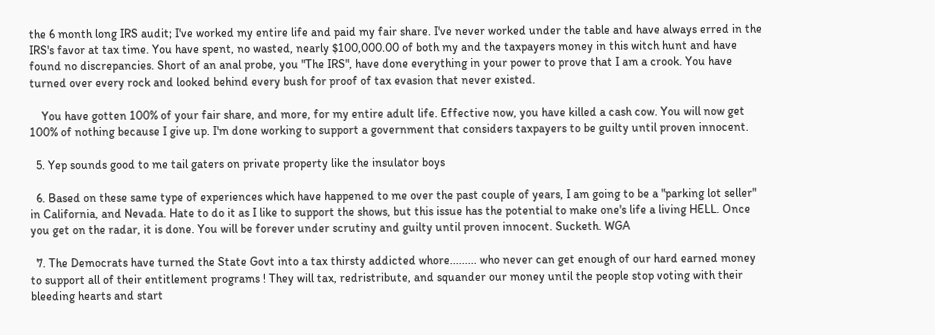the 6 month long IRS audit; I've worked my entire life and paid my fair share. I've never worked under the table and have always erred in the IRS's favor at tax time. You have spent, no wasted, nearly $100,000.00 of both my and the taxpayers money in this witch hunt and have found no discrepancies. Short of an anal probe, you "The IRS", have done everything in your power to prove that I am a crook. You have turned over every rock and looked behind every bush for proof of tax evasion that never existed.

    You have gotten 100% of your fair share, and more, for my entire adult life. Effective now, you have killed a cash cow. You will now get 100% of nothing because I give up. I'm done working to support a government that considers taxpayers to be guilty until proven innocent.

  5. Yep sounds good to me tail gaters on private property like the insulator boys

  6. Based on these same type of experiences which have happened to me over the past couple of years, I am going to be a "parking lot seller" in California, and Nevada. Hate to do it as I like to support the shows, but this issue has the potential to make one's life a living HELL. Once you get on the radar, it is done. You will be forever under scrutiny and guilty until proven innocent. Sucketh. WGA

  7. The Democrats have turned the State Govt into a tax thirsty addicted whore......... who never can get enough of our hard earned money to support all of their entitlement programs ! They will tax, redristribute, and squander our money until the people stop voting with their bleeding hearts and start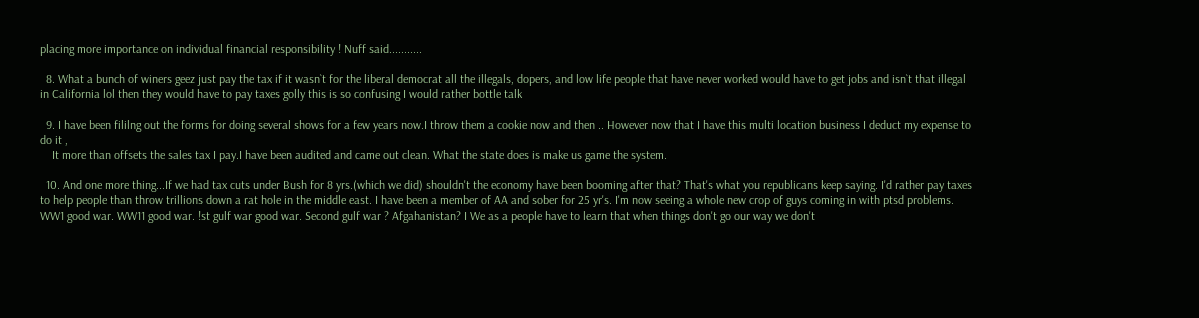placing more importance on individual financial responsibility ! Nuff said...........

  8. What a bunch of winers geez just pay the tax if it wasn`t for the liberal democrat all the illegals, dopers, and low life people that have never worked would have to get jobs and isn`t that illegal in California lol then they would have to pay taxes golly this is so confusing I would rather bottle talk

  9. I have been fililng out the forms for doing several shows for a few years now.I throw them a cookie now and then .. However now that I have this multi location business I deduct my expense to do it ,
    It more than offsets the sales tax I pay.I have been audited and came out clean. What the state does is make us game the system.

  10. And one more thing...If we had tax cuts under Bush for 8 yrs.(which we did) shouldn't the economy have been booming after that? That's what you republicans keep saying. I'd rather pay taxes to help people than throw trillions down a rat hole in the middle east. I have been a member of AA and sober for 25 yr's. I'm now seeing a whole new crop of guys coming in with ptsd problems. WW1 good war. WW11 good war. !st gulf war good war. Second gulf war ? Afgahanistan? I We as a people have to learn that when things don't go our way we don't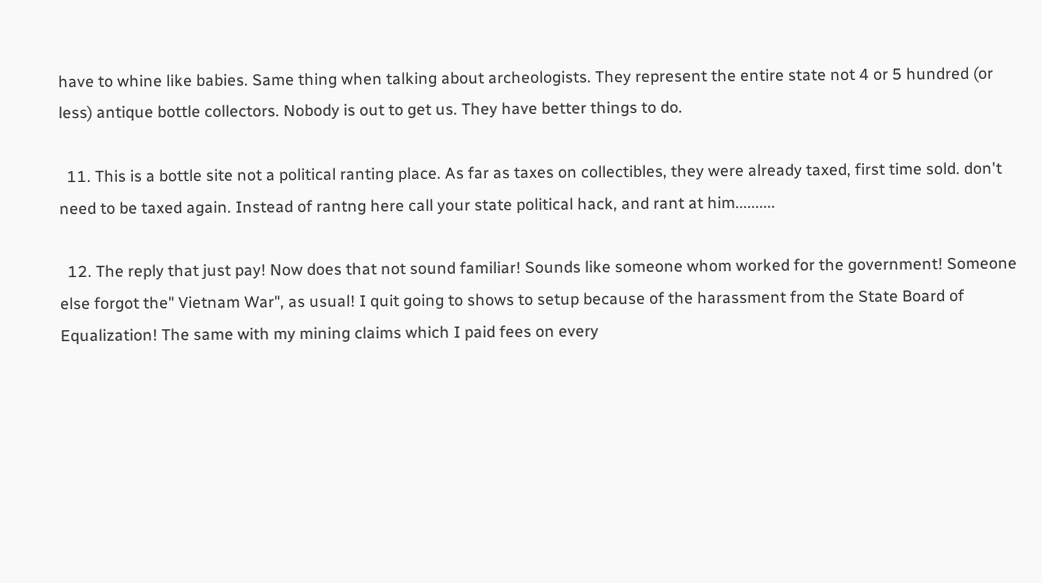have to whine like babies. Same thing when talking about archeologists. They represent the entire state not 4 or 5 hundred (or less) antique bottle collectors. Nobody is out to get us. They have better things to do.

  11. This is a bottle site not a political ranting place. As far as taxes on collectibles, they were already taxed, first time sold. don't need to be taxed again. Instead of rantng here call your state political hack, and rant at him..........

  12. The reply that just pay! Now does that not sound familiar! Sounds like someone whom worked for the government! Someone else forgot the" Vietnam War", as usual! I quit going to shows to setup because of the harassment from the State Board of Equalization! The same with my mining claims which I paid fees on every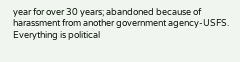year for over 30 years; abandoned because of harassment from another government agency-USFS. Everything is political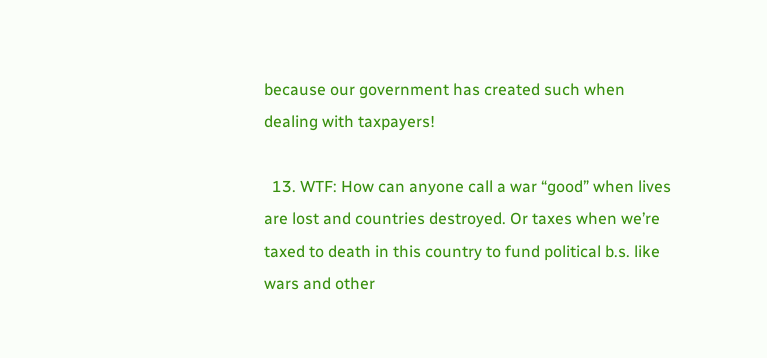because our government has created such when dealing with taxpayers!

  13. WTF: How can anyone call a war “good” when lives are lost and countries destroyed. Or taxes when we’re taxed to death in this country to fund political b.s. like wars and other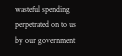wasteful spending perpetrated on to us by our government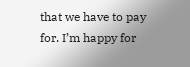that we have to pay for. I’m happy for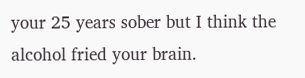your 25 years sober but I think the alcohol fried your brain.